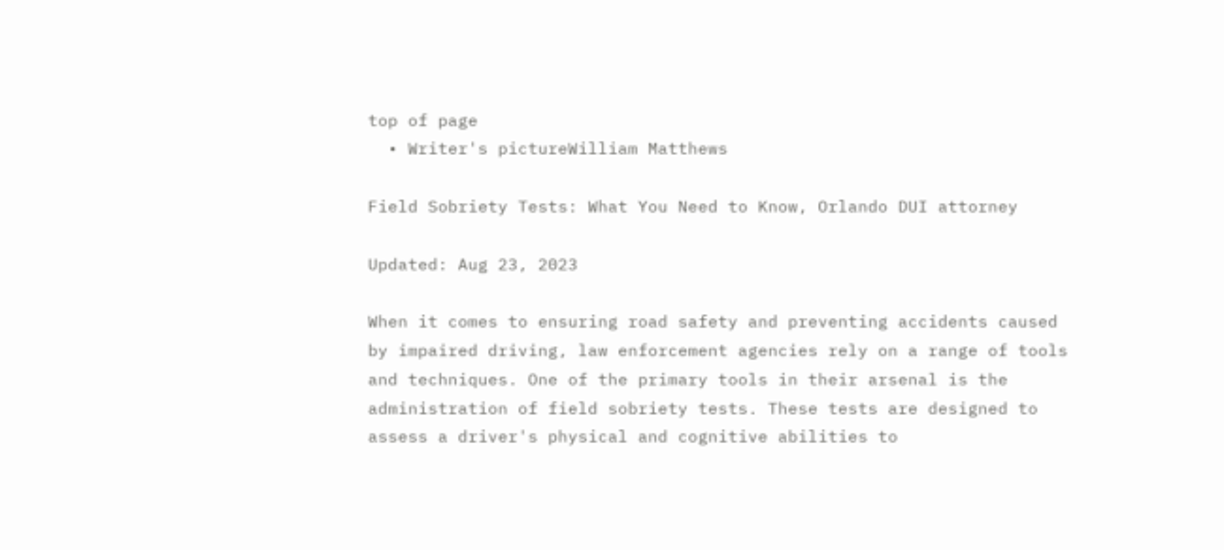top of page
  • Writer's pictureWilliam Matthews

Field Sobriety Tests: What You Need to Know, Orlando DUI attorney

Updated: Aug 23, 2023

When it comes to ensuring road safety and preventing accidents caused by impaired driving, law enforcement agencies rely on a range of tools and techniques. One of the primary tools in their arsenal is the administration of field sobriety tests. These tests are designed to assess a driver's physical and cognitive abilities to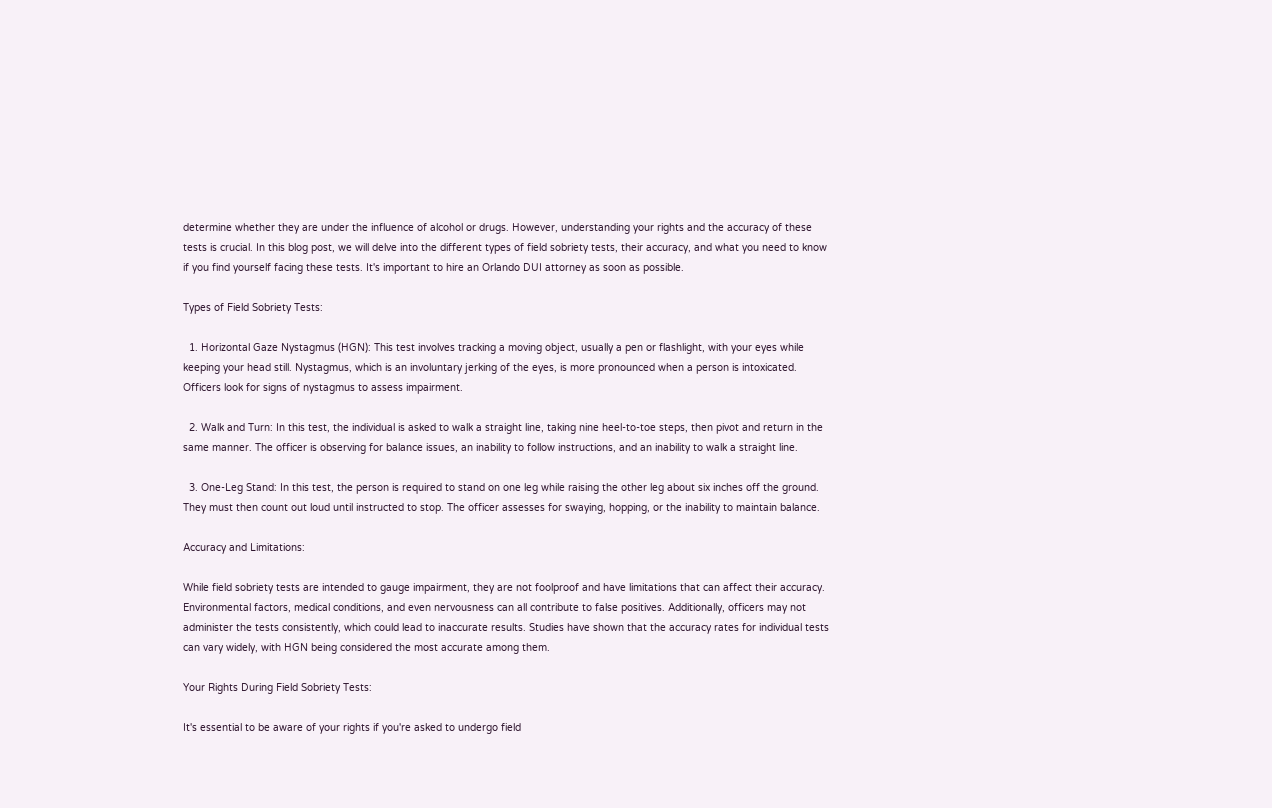determine whether they are under the influence of alcohol or drugs. However, understanding your rights and the accuracy of these tests is crucial. In this blog post, we will delve into the different types of field sobriety tests, their accuracy, and what you need to know if you find yourself facing these tests. It's important to hire an Orlando DUI attorney as soon as possible.

Types of Field Sobriety Tests:

  1. Horizontal Gaze Nystagmus (HGN): This test involves tracking a moving object, usually a pen or flashlight, with your eyes while keeping your head still. Nystagmus, which is an involuntary jerking of the eyes, is more pronounced when a person is intoxicated. Officers look for signs of nystagmus to assess impairment.

  2. Walk and Turn: In this test, the individual is asked to walk a straight line, taking nine heel-to-toe steps, then pivot and return in the same manner. The officer is observing for balance issues, an inability to follow instructions, and an inability to walk a straight line.

  3. One-Leg Stand: In this test, the person is required to stand on one leg while raising the other leg about six inches off the ground. They must then count out loud until instructed to stop. The officer assesses for swaying, hopping, or the inability to maintain balance.

Accuracy and Limitations:

While field sobriety tests are intended to gauge impairment, they are not foolproof and have limitations that can affect their accuracy. Environmental factors, medical conditions, and even nervousness can all contribute to false positives. Additionally, officers may not administer the tests consistently, which could lead to inaccurate results. Studies have shown that the accuracy rates for individual tests can vary widely, with HGN being considered the most accurate among them.

Your Rights During Field Sobriety Tests:

It's essential to be aware of your rights if you're asked to undergo field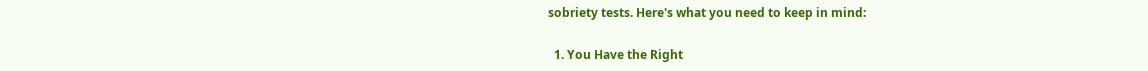sobriety tests. Here's what you need to keep in mind:

  1. You Have the Right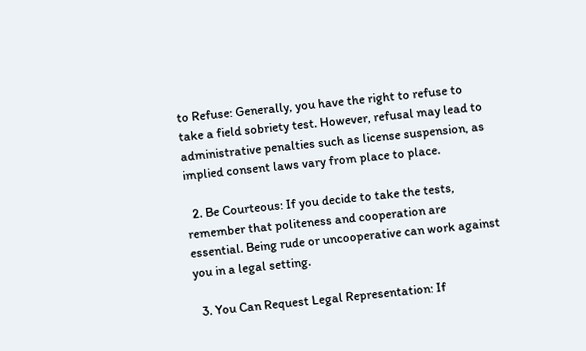to Refuse: Generally, you have the right to refuse to take a field sobriety test. However, refusal may lead to administrative penalties such as license suspension, as implied consent laws vary from place to place.

  2. Be Courteous: If you decide to take the tests, remember that politeness and cooperation are essential. Being rude or uncooperative can work against you in a legal setting.

  3. You Can Request Legal Representation: If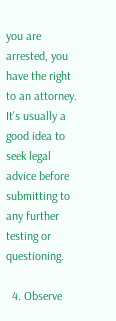you are arrested, you have the right to an attorney. It's usually a good idea to seek legal advice before submitting to any further testing or questioning.

  4. Observe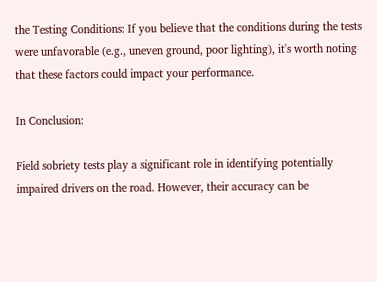the Testing Conditions: If you believe that the conditions during the tests were unfavorable (e.g., uneven ground, poor lighting), it's worth noting that these factors could impact your performance.

In Conclusion:

Field sobriety tests play a significant role in identifying potentially impaired drivers on the road. However, their accuracy can be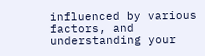influenced by various factors, and understanding your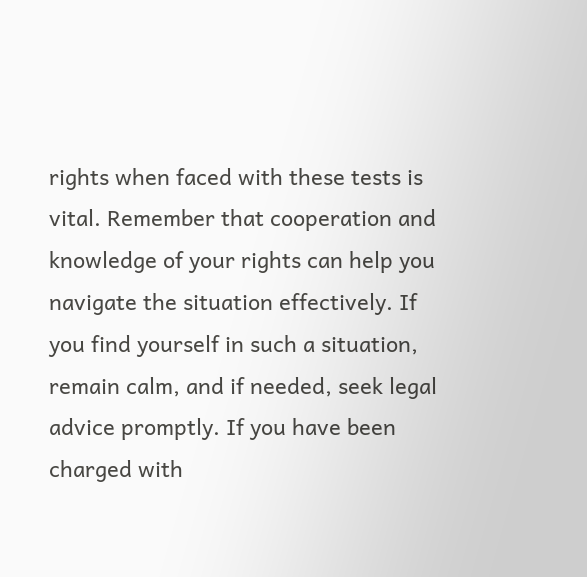rights when faced with these tests is vital. Remember that cooperation and knowledge of your rights can help you navigate the situation effectively. If you find yourself in such a situation, remain calm, and if needed, seek legal advice promptly. If you have been charged with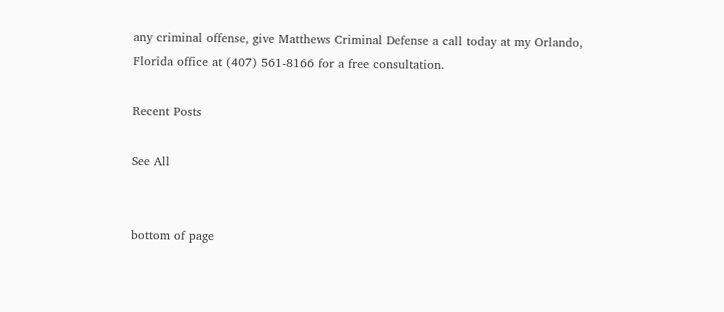any criminal offense, give Matthews Criminal Defense a call today at my Orlando, Florida office at (407) 561-8166 for a free consultation.

Recent Posts

See All


bottom of page